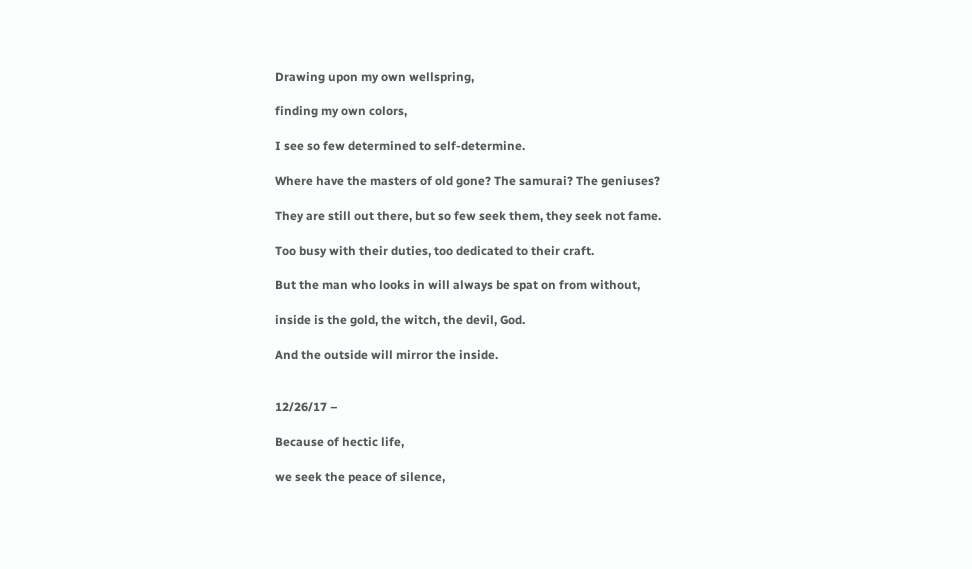Drawing upon my own wellspring,

finding my own colors,

I see so few determined to self-determine.

Where have the masters of old gone? The samurai? The geniuses?

They are still out there, but so few seek them, they seek not fame.

Too busy with their duties, too dedicated to their craft.

But the man who looks in will always be spat on from without,

inside is the gold, the witch, the devil, God.

And the outside will mirror the inside.


12/26/17 –

Because of hectic life,

we seek the peace of silence,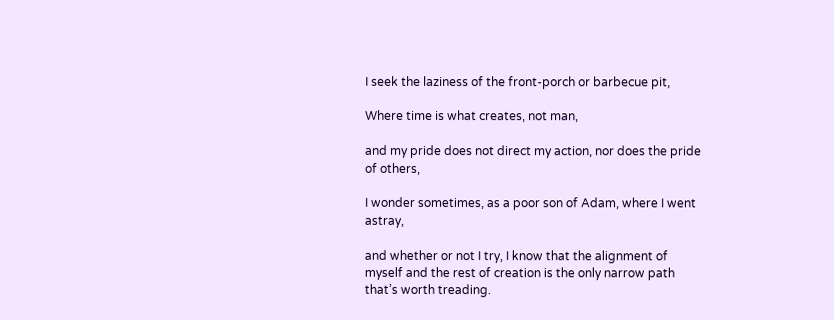I seek the laziness of the front-porch or barbecue pit,

Where time is what creates, not man,

and my pride does not direct my action, nor does the pride of others,

I wonder sometimes, as a poor son of Adam, where I went astray,

and whether or not I try, I know that the alignment of myself and the rest of creation is the only narrow path that’s worth treading.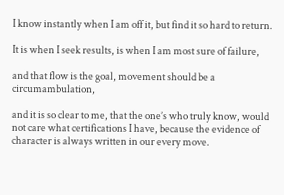I know instantly when I am off it, but find it so hard to return.

It is when I seek results, is when I am most sure of failure,

and that flow is the goal, movement should be a circumambulation,

and it is so clear to me, that the one’s who truly know, would not care what certifications I have, because the evidence of character is always written in our every move.